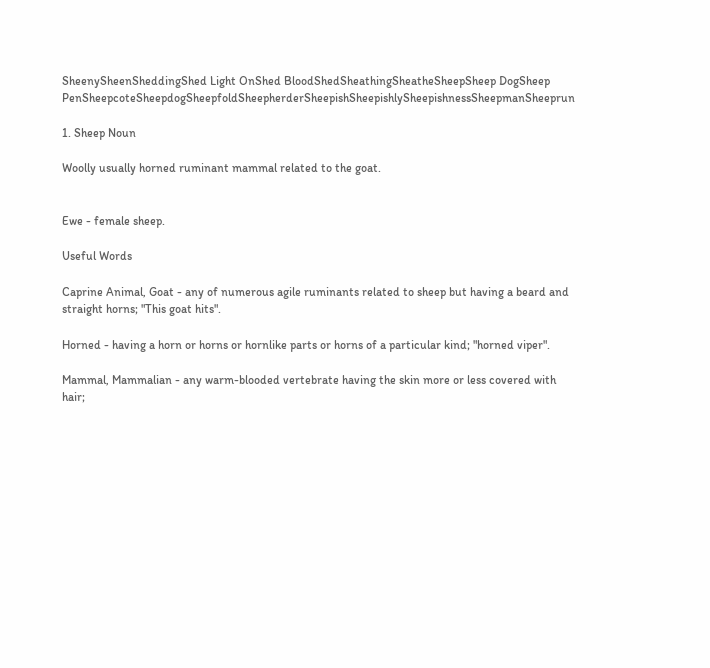SheenySheenSheddingShed Light OnShed BloodShedSheathingSheatheSheepSheep DogSheep PenSheepcoteSheepdogSheepfoldSheepherderSheepishSheepishlySheepishnessSheepmanSheeprun

1. Sheep Noun

Woolly usually horned ruminant mammal related to the goat.


Ewe - female sheep.

Useful Words

Caprine Animal, Goat - any of numerous agile ruminants related to sheep but having a beard and straight horns; "This goat hits".

Horned - having a horn or horns or hornlike parts or horns of a particular kind; "horned viper".

Mammal, Mammalian - any warm-blooded vertebrate having the skin more or less covered with hair;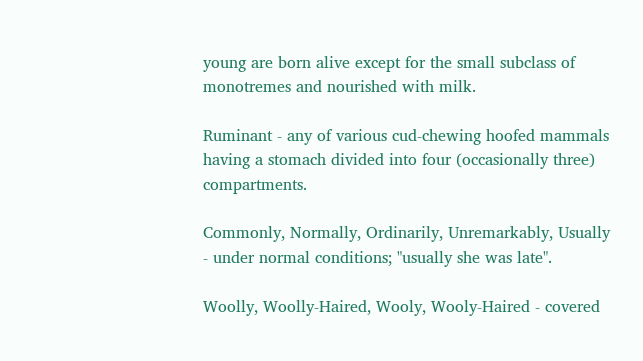young are born alive except for the small subclass of monotremes and nourished with milk.

Ruminant - any of various cud-chewing hoofed mammals having a stomach divided into four (occasionally three) compartments.

Commonly, Normally, Ordinarily, Unremarkably, Usually - under normal conditions; "usually she was late".

Woolly, Woolly-Haired, Wooly, Wooly-Haired - covered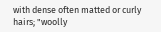with dense often matted or curly hairs; "woolly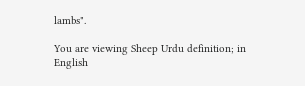lambs".

You are viewing Sheep Urdu definition; in English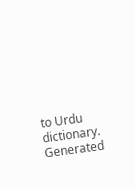to Urdu dictionary.
Generated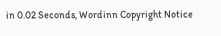in 0.02 Seconds, Wordinn Copyright Notice